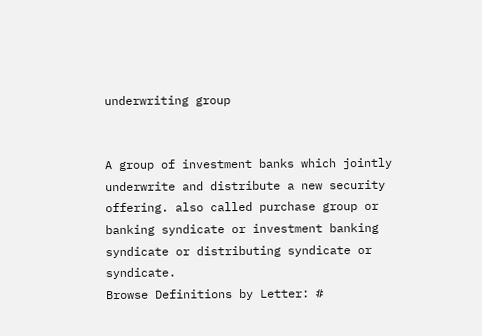underwriting group


A group of investment banks which jointly underwrite and distribute a new security offering. also called purchase group or banking syndicate or investment banking syndicate or distributing syndicate or syndicate.
Browse Definitions by Letter: #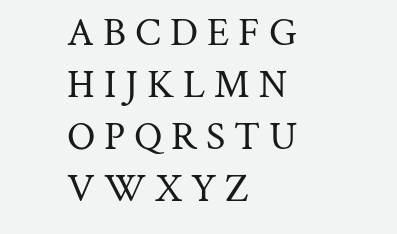A B C D E F G H I J K L M N O P Q R S T U V W X Y Z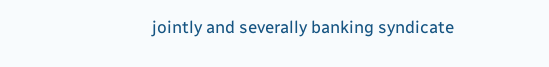jointly and severally banking syndicate